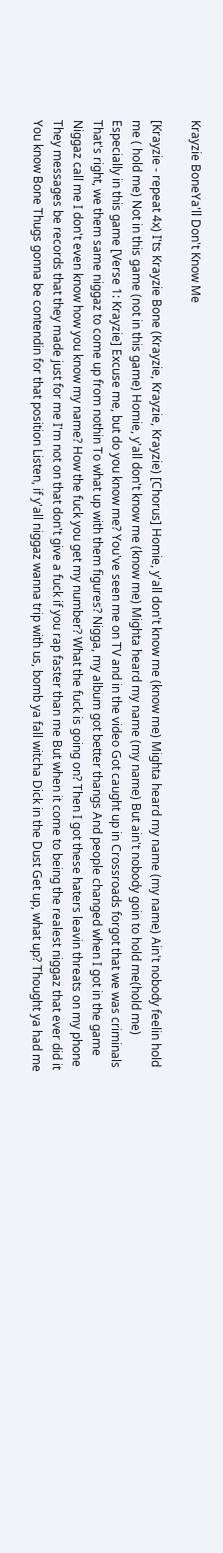Krayzie BoneYa'll Don't Know Me

[Krayzie - repeat 4x) I'ts Krayzie Bone (Krayzie, Krayzie, Krayzie) [Chorus] Homie, y'all don't know me (know me) Mighta heard my name (my name) Ain't nobody feelin hold me ( hold me) Not in this game (not in this game) Homie, y'all don't know me (know me) Mighta heard my name (my name) But ain't nobody goin to hold me(hold me) Especially in this game [Verse 1: Krayzie] Excuse me, but do you know me? You've seen me on TV and in the video Got caught up in Crossroads forgot that we was criminals That's right, we them same niggaz to come up from nothin To what up with them figures? Nigga, my album got better thangs And people changed when I got in the game Niggaz call me I don't even know how you know my name? How the fuck you get my number? What the fuck is going on? Then I got these haters leavin threats on my phone They messages be records that they made just for me I'm not on that don't give a fuck if you rap faster than me But when it come to being the realest niggaz that ever did it You know Bone Thugs gonna be contendin for that position Listen, if y'all niggaz wanna trip with us, bomb ya fall witcha Dick in the Dust Get up, what up? Thought ya had me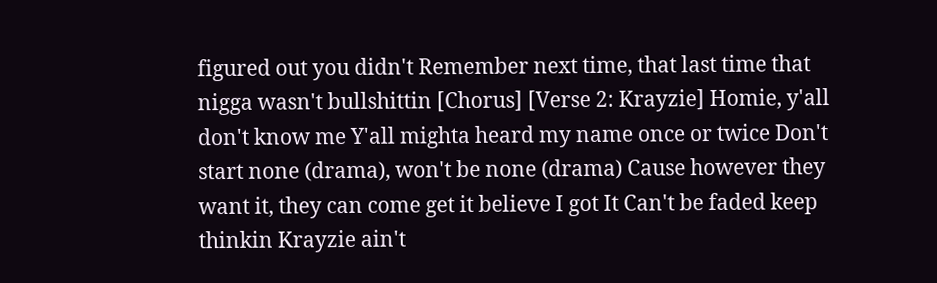figured out you didn't Remember next time, that last time that nigga wasn't bullshittin [Chorus] [Verse 2: Krayzie] Homie, y'all don't know me Y'all mighta heard my name once or twice Don't start none (drama), won't be none (drama) Cause however they want it, they can come get it believe I got It Can't be faded keep thinkin Krayzie ain't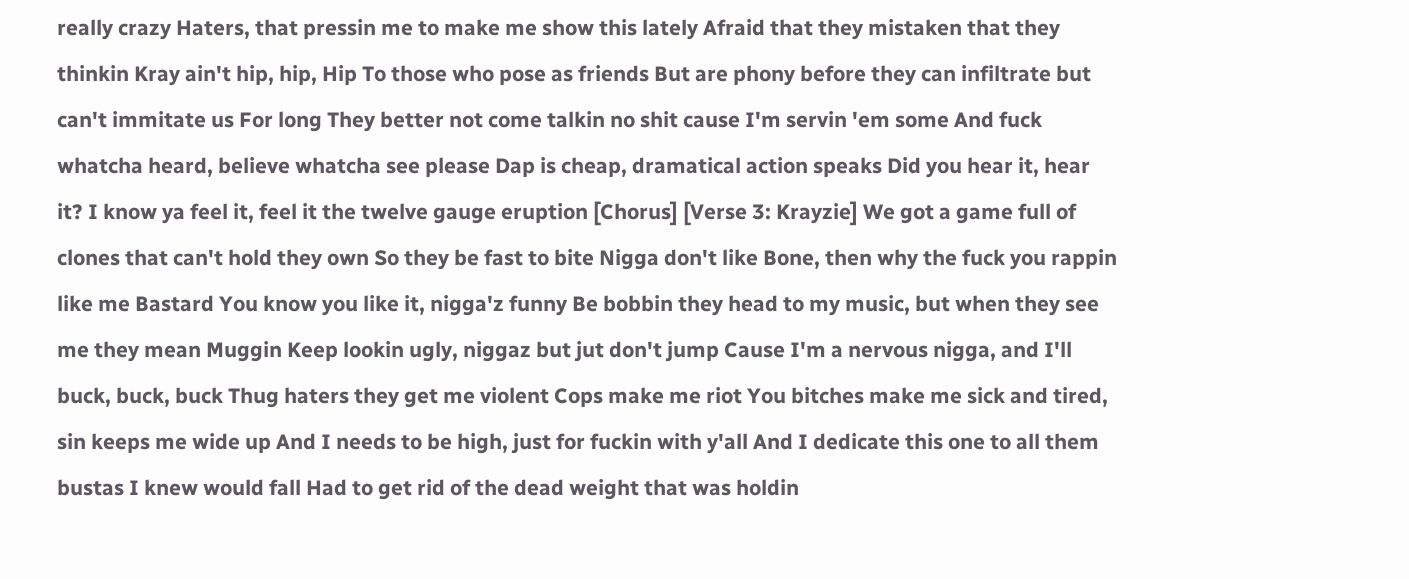really crazy Haters, that pressin me to make me show this lately Afraid that they mistaken that they thinkin Kray ain't hip, hip, Hip To those who pose as friends But are phony before they can infiltrate but can't immitate us For long They better not come talkin no shit cause I'm servin 'em some And fuck whatcha heard, believe whatcha see please Dap is cheap, dramatical action speaks Did you hear it, hear it? I know ya feel it, feel it the twelve gauge eruption [Chorus] [Verse 3: Krayzie] We got a game full of clones that can't hold they own So they be fast to bite Nigga don't like Bone, then why the fuck you rappin like me Bastard You know you like it, nigga'z funny Be bobbin they head to my music, but when they see me they mean Muggin Keep lookin ugly, niggaz but jut don't jump Cause I'm a nervous nigga, and I'll buck, buck, buck Thug haters they get me violent Cops make me riot You bitches make me sick and tired, sin keeps me wide up And I needs to be high, just for fuckin with y'all And I dedicate this one to all them bustas I knew would fall Had to get rid of the dead weight that was holdin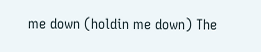me down (holdin me down) The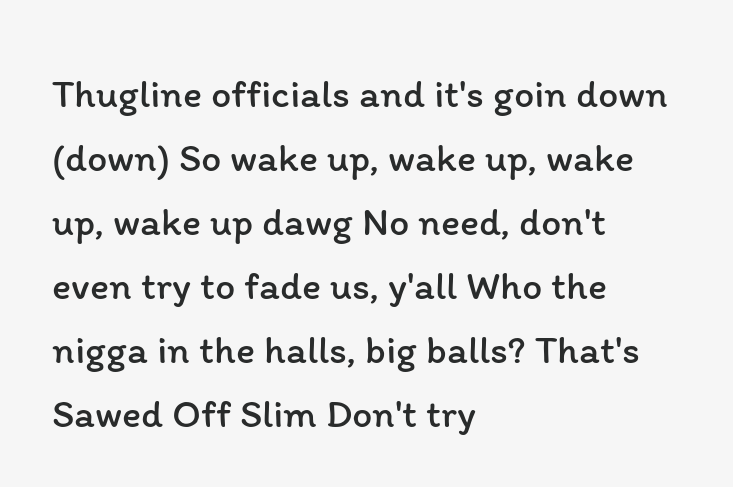Thugline officials and it's goin down (down) So wake up, wake up, wake up, wake up dawg No need, don't even try to fade us, y'all Who the nigga in the halls, big balls? That's Sawed Off Slim Don't try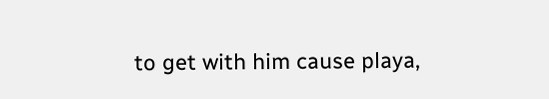to get with him cause playa,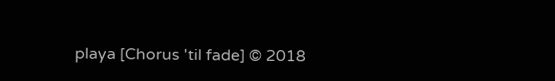playa [Chorus 'til fade] © 2018